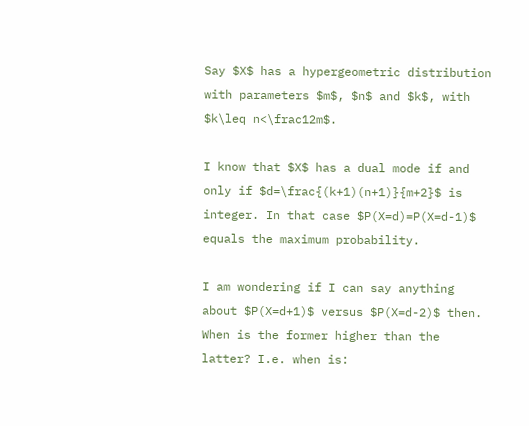Say $X$ has a hypergeometric distribution with parameters $m$, $n$ and $k$, with $k\leq n<\frac12m$.

I know that $X$ has a dual mode if and only if $d=\frac{(k+1)(n+1)}{m+2}$ is integer. In that case $P(X=d)=P(X=d-1)$ equals the maximum probability.

I am wondering if I can say anything about $P(X=d+1)$ versus $P(X=d-2)$ then. When is the former higher than the latter? I.e. when is: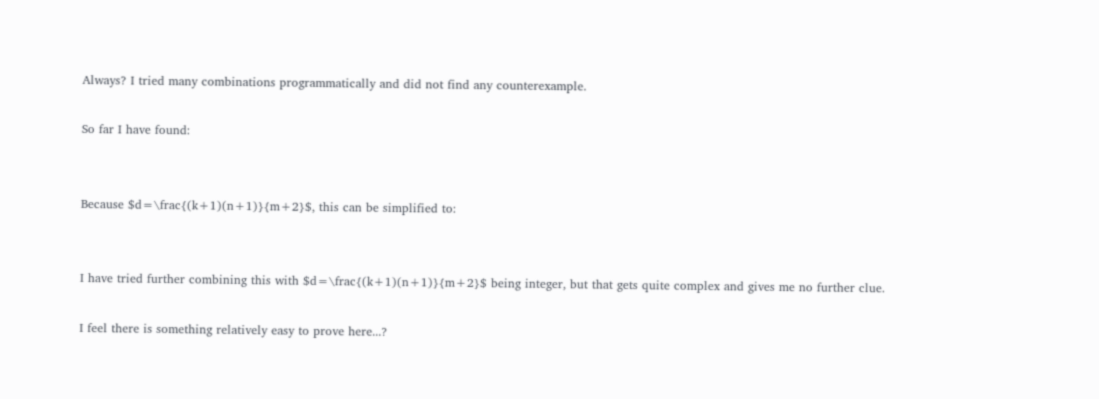Always? I tried many combinations programmatically and did not find any counterexample.

So far I have found:


Because $d=\frac{(k+1)(n+1)}{m+2}$, this can be simplified to:


I have tried further combining this with $d=\frac{(k+1)(n+1)}{m+2}$ being integer, but that gets quite complex and gives me no further clue.

I feel there is something relatively easy to prove here...?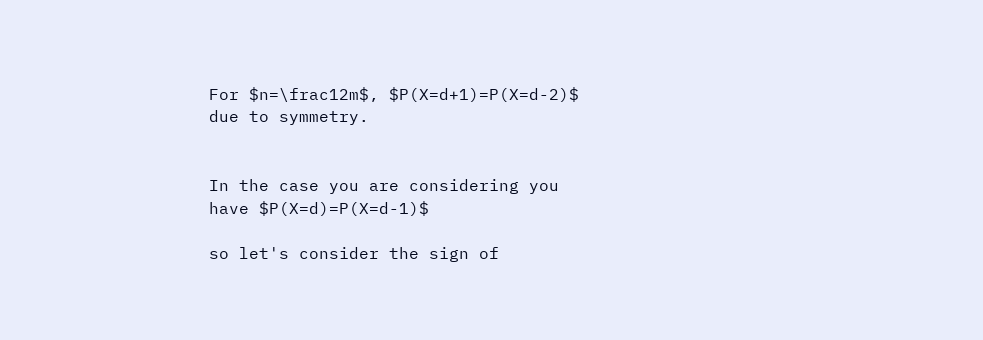For $n=\frac12m$, $P(X=d+1)=P(X=d-2)$ due to symmetry.


In the case you are considering you have $P(X=d)=P(X=d-1)$

so let's consider the sign of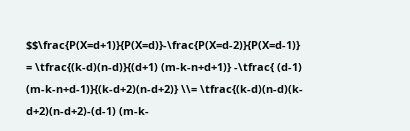$$\frac{P(X=d+1)}{P(X=d)}-\frac{P(X=d-2)}{P(X=d-1)} = \tfrac{(k-d)(n-d)}{(d+1) (m-k-n+d+1)} -\tfrac{ (d-1) (m-k-n+d-1)}{(k-d+2)(n-d+2)} \\= \tfrac{(k-d)(n-d)(k-d+2)(n-d+2)-(d-1) (m-k-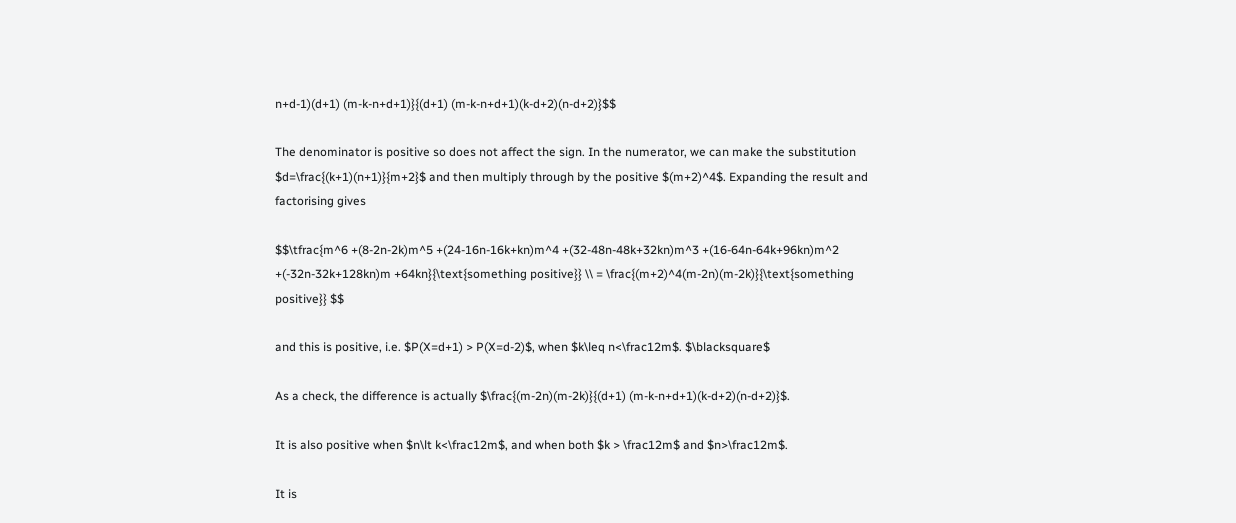n+d-1)(d+1) (m-k-n+d+1)}{(d+1) (m-k-n+d+1)(k-d+2)(n-d+2)}$$

The denominator is positive so does not affect the sign. In the numerator, we can make the substitution $d=\frac{(k+1)(n+1)}{m+2}$ and then multiply through by the positive $(m+2)^4$. Expanding the result and factorising gives

$$\tfrac{m^6 +(8-2n-2k)m^5 +(24-16n-16k+kn)m^4 +(32-48n-48k+32kn)m^3 +(16-64n-64k+96kn)m^2 +(-32n-32k+128kn)m +64kn}{\text{something positive}} \\ = \frac{(m+2)^4(m-2n)(m-2k)}{\text{something positive}} $$

and this is positive, i.e. $P(X=d+1) > P(X=d-2)$, when $k\leq n<\frac12m$. $\blacksquare$

As a check, the difference is actually $\frac{(m-2n)(m-2k)}{(d+1) (m-k-n+d+1)(k-d+2)(n-d+2)}$.

It is also positive when $n\lt k<\frac12m$, and when both $k > \frac12m$ and $n>\frac12m$.

It is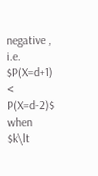negative , i.e. $P(X=d+1) < P(X=d-2)$ when $k\lt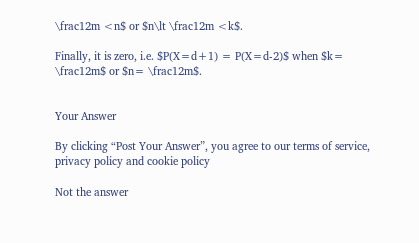\frac12m <n$ or $n\lt \frac12m <k$.

Finally, it is zero, i.e. $P(X=d+1) = P(X=d-2)$ when $k= \frac12m$ or $n= \frac12m$.


Your Answer

By clicking “Post Your Answer”, you agree to our terms of service, privacy policy and cookie policy

Not the answer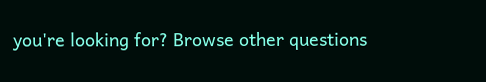you're looking for? Browse other questions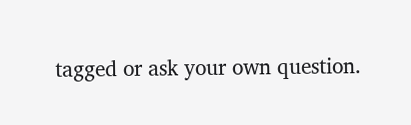tagged or ask your own question.